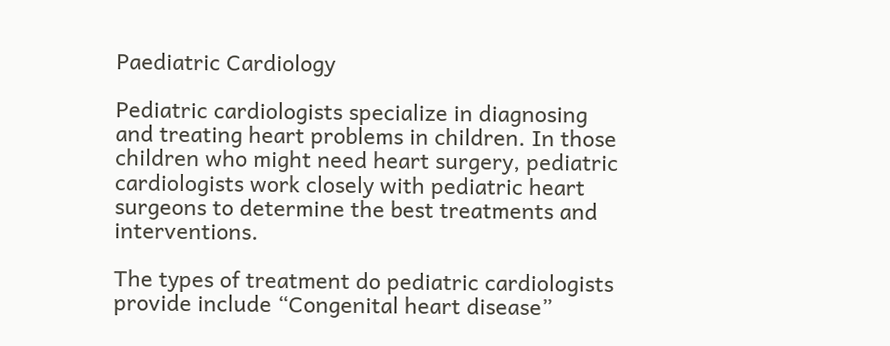Paediatric Cardiology

Pediatric cardiologists specialize in diagnosing and treating heart problems in children. In those children who might need heart surgery, pediatric cardiologists work closely with pediatric heart surgeons to determine the best treatments and interventions.

The types of treatment do pediatric cardiologists provide include “Congenital heart disease”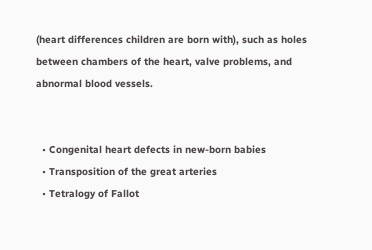(heart differences children are born with), such as holes between chambers of the heart, valve problems, and abnormal blood vessels.


  • Congenital heart defects in new-born babies
  • Transposition of the great arteries
  • Tetralogy of Fallot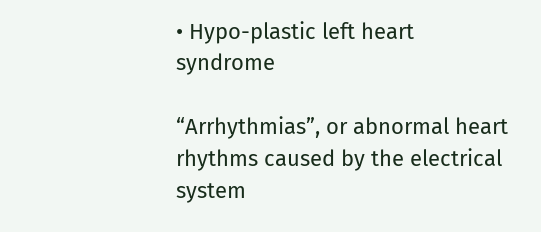• Hypo-plastic left heart syndrome

“Arrhythmias”, or abnormal heart rhythms caused by the electrical system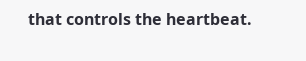that controls the heartbeat.